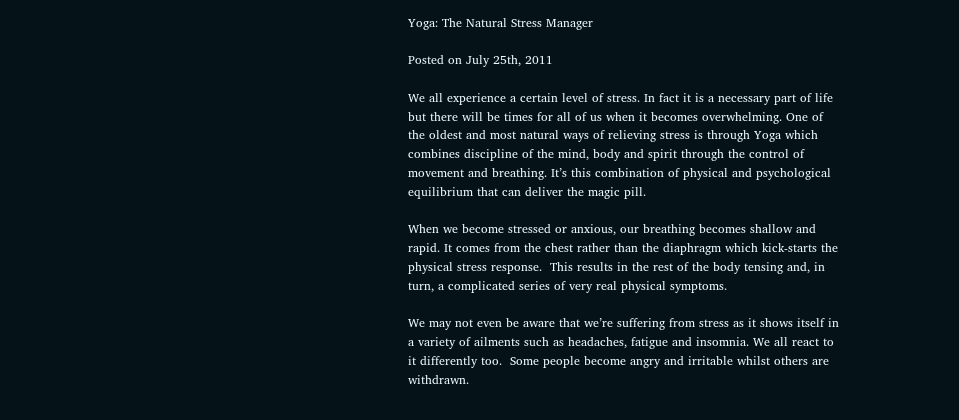Yoga: The Natural Stress Manager

Posted on July 25th, 2011

We all experience a certain level of stress. In fact it is a necessary part of life but there will be times for all of us when it becomes overwhelming. One of the oldest and most natural ways of relieving stress is through Yoga which combines discipline of the mind, body and spirit through the control of movement and breathing. It’s this combination of physical and psychological equilibrium that can deliver the magic pill.

When we become stressed or anxious, our breathing becomes shallow and rapid. It comes from the chest rather than the diaphragm which kick-starts the physical stress response.  This results in the rest of the body tensing and, in turn, a complicated series of very real physical symptoms.

We may not even be aware that we’re suffering from stress as it shows itself in a variety of ailments such as headaches, fatigue and insomnia. We all react to it differently too.  Some people become angry and irritable whilst others are withdrawn.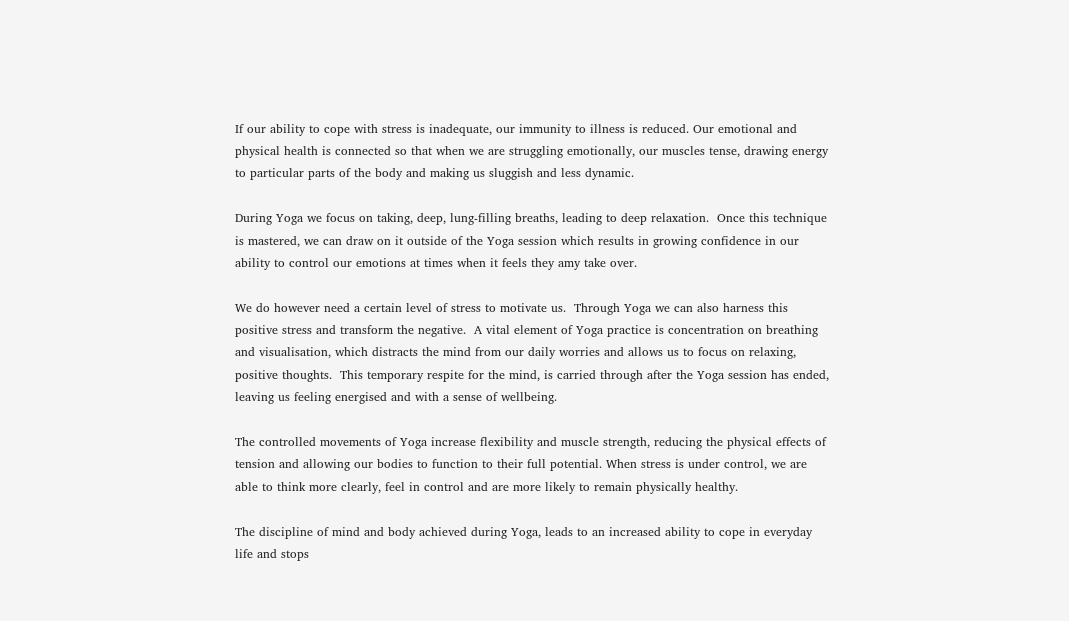If our ability to cope with stress is inadequate, our immunity to illness is reduced. Our emotional and physical health is connected so that when we are struggling emotionally, our muscles tense, drawing energy to particular parts of the body and making us sluggish and less dynamic.

During Yoga we focus on taking, deep, lung-filling breaths, leading to deep relaxation.  Once this technique is mastered, we can draw on it outside of the Yoga session which results in growing confidence in our ability to control our emotions at times when it feels they amy take over.

We do however need a certain level of stress to motivate us.  Through Yoga we can also harness this positive stress and transform the negative.  A vital element of Yoga practice is concentration on breathing and visualisation, which distracts the mind from our daily worries and allows us to focus on relaxing, positive thoughts.  This temporary respite for the mind, is carried through after the Yoga session has ended, leaving us feeling energised and with a sense of wellbeing.

The controlled movements of Yoga increase flexibility and muscle strength, reducing the physical effects of tension and allowing our bodies to function to their full potential. When stress is under control, we are able to think more clearly, feel in control and are more likely to remain physically healthy.

The discipline of mind and body achieved during Yoga, leads to an increased ability to cope in everyday life and stops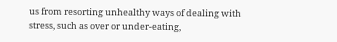us from resorting unhealthy ways of dealing with stress, such as over or under-eating,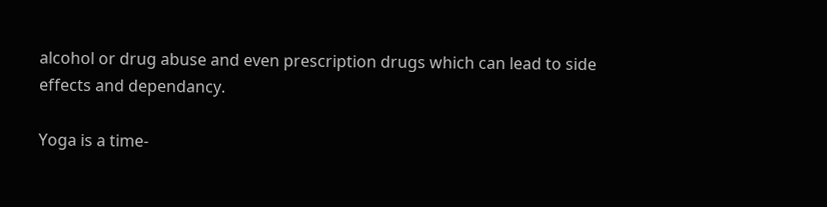alcohol or drug abuse and even prescription drugs which can lead to side effects and dependancy.

Yoga is a time-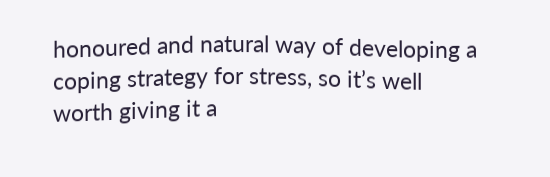honoured and natural way of developing a coping strategy for stress, so it’s well worth giving it a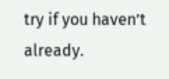try if you haven’t already.